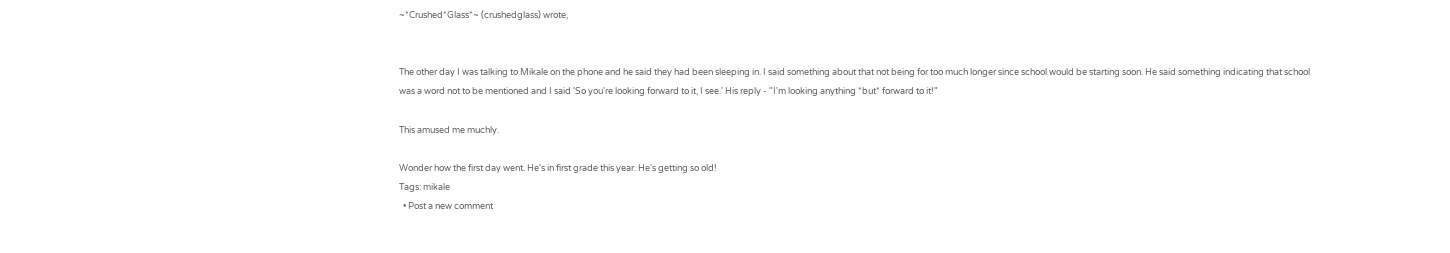~*Crushed*Glass*~ (crushedglass) wrote,


The other day I was talking to Mikale on the phone and he said they had been sleeping in. I said something about that not being for too much longer since school would be starting soon. He said something indicating that school was a word not to be mentioned and I said 'So you're looking forward to it, I see.' His reply - "I'm looking anything *but* forward to it!"

This amused me muchly.

Wonder how the first day went. He's in first grade this year. He's getting so old!
Tags: mikale
  • Post a new comment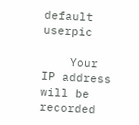default userpic

    Your IP address will be recorded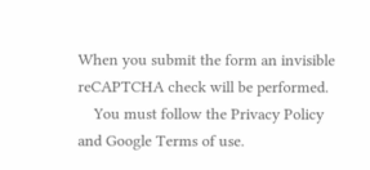When you submit the form an invisible reCAPTCHA check will be performed.
    You must follow the Privacy Policy and Google Terms of use.